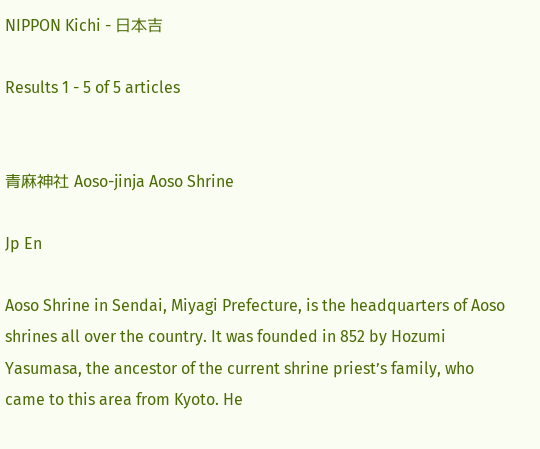NIPPON Kichi - 日本吉

Results 1 - 5 of 5 articles


青麻神社 Aoso-jinja Aoso Shrine

Jp En

Aoso Shrine in Sendai, Miyagi Prefecture, is the headquarters of Aoso shrines all over the country. It was founded in 852 by Hozumi Yasumasa, the ancestor of the current shrine priest’s family, who came to this area from Kyoto. He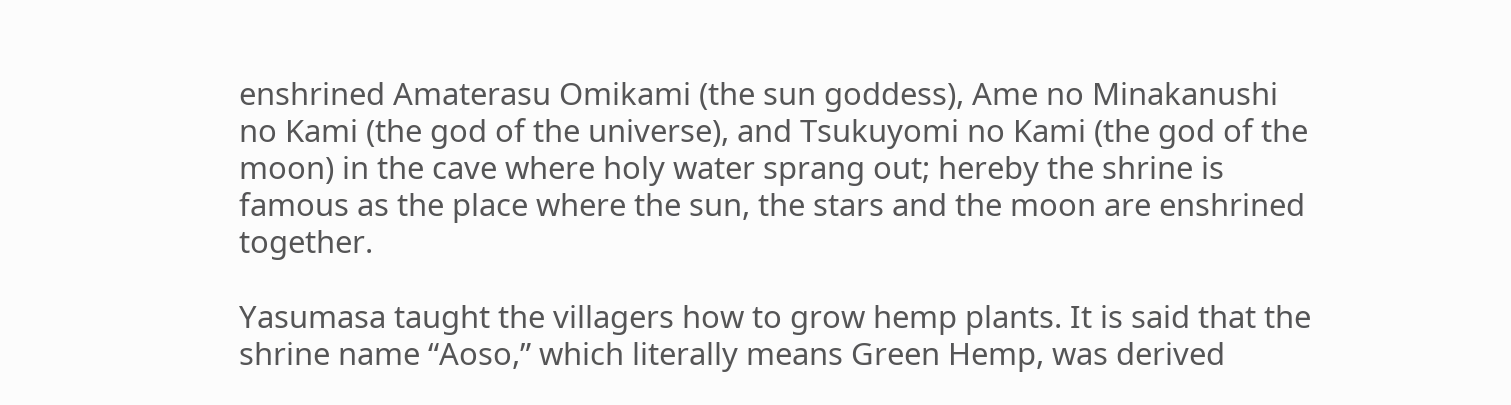enshrined Amaterasu Omikami (the sun goddess), Ame no Minakanushi no Kami (the god of the universe), and Tsukuyomi no Kami (the god of the moon) in the cave where holy water sprang out; hereby the shrine is famous as the place where the sun, the stars and the moon are enshrined together.

Yasumasa taught the villagers how to grow hemp plants. It is said that the shrine name “Aoso,” which literally means Green Hemp, was derived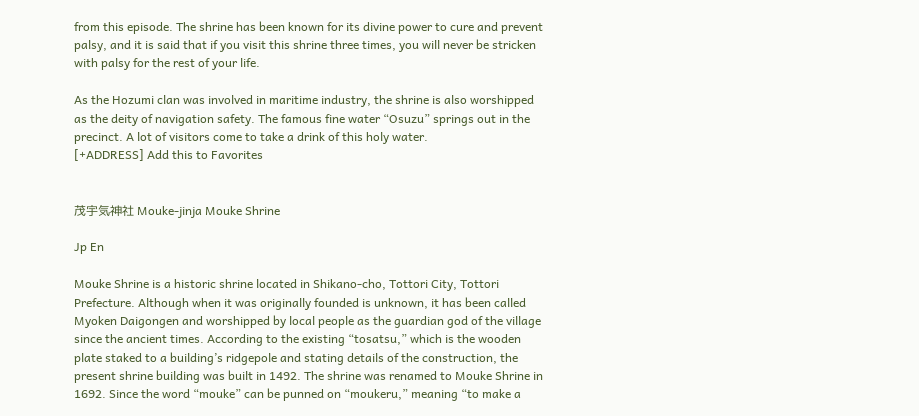from this episode. The shrine has been known for its divine power to cure and prevent palsy, and it is said that if you visit this shrine three times, you will never be stricken with palsy for the rest of your life.

As the Hozumi clan was involved in maritime industry, the shrine is also worshipped as the deity of navigation safety. The famous fine water “Osuzu” springs out in the precinct. A lot of visitors come to take a drink of this holy water.
[+ADDRESS] Add this to Favorites


茂宇気神社 Mouke-jinja Mouke Shrine

Jp En

Mouke Shrine is a historic shrine located in Shikano-cho, Tottori City, Tottori Prefecture. Although when it was originally founded is unknown, it has been called Myoken Daigongen and worshipped by local people as the guardian god of the village since the ancient times. According to the existing “tosatsu,” which is the wooden plate staked to a building’s ridgepole and stating details of the construction, the present shrine building was built in 1492. The shrine was renamed to Mouke Shrine in 1692. Since the word “mouke” can be punned on “moukeru,” meaning “to make a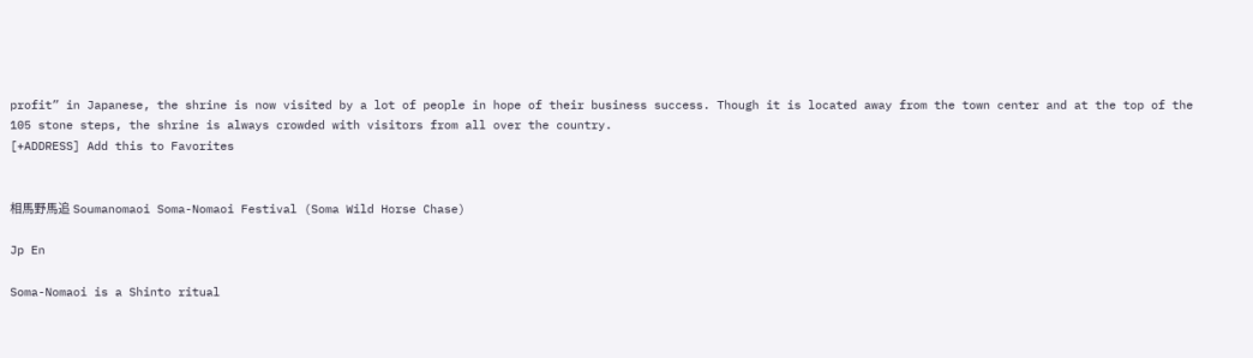profit” in Japanese, the shrine is now visited by a lot of people in hope of their business success. Though it is located away from the town center and at the top of the 105 stone steps, the shrine is always crowded with visitors from all over the country.
[+ADDRESS] Add this to Favorites


相馬野馬追 Soumanomaoi Soma-Nomaoi Festival (Soma Wild Horse Chase)

Jp En

Soma-Nomaoi is a Shinto ritual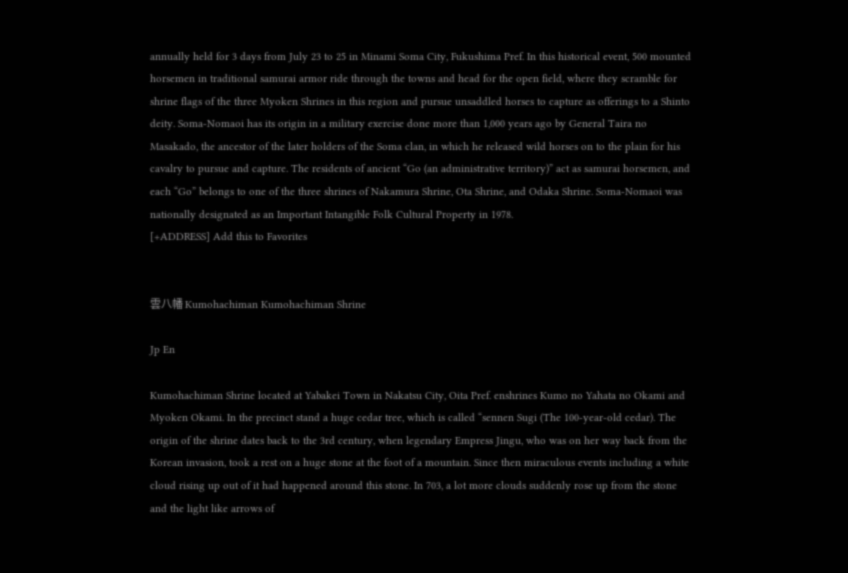annually held for 3 days from July 23 to 25 in Minami Soma City, Fukushima Pref. In this historical event, 500 mounted horsemen in traditional samurai armor ride through the towns and head for the open field, where they scramble for shrine flags of the three Myoken Shrines in this region and pursue unsaddled horses to capture as offerings to a Shinto deity. Soma-Nomaoi has its origin in a military exercise done more than 1,000 years ago by General Taira no Masakado, the ancestor of the later holders of the Soma clan, in which he released wild horses on to the plain for his cavalry to pursue and capture. The residents of ancient “Go (an administrative territory)” act as samurai horsemen, and each “Go” belongs to one of the three shrines of Nakamura Shrine, Ota Shrine, and Odaka Shrine. Soma-Nomaoi was nationally designated as an Important Intangible Folk Cultural Property in 1978.
[+ADDRESS] Add this to Favorites


雲八幡 Kumohachiman Kumohachiman Shrine

Jp En

Kumohachiman Shrine located at Yabakei Town in Nakatsu City, Oita Pref. enshrines Kumo no Yahata no Okami and Myoken Okami. In the precinct stand a huge cedar tree, which is called “sennen Sugi (The 100-year-old cedar). The origin of the shrine dates back to the 3rd century, when legendary Empress Jingu, who was on her way back from the Korean invasion, took a rest on a huge stone at the foot of a mountain. Since then miraculous events including a white cloud rising up out of it had happened around this stone. In 703, a lot more clouds suddenly rose up from the stone and the light like arrows of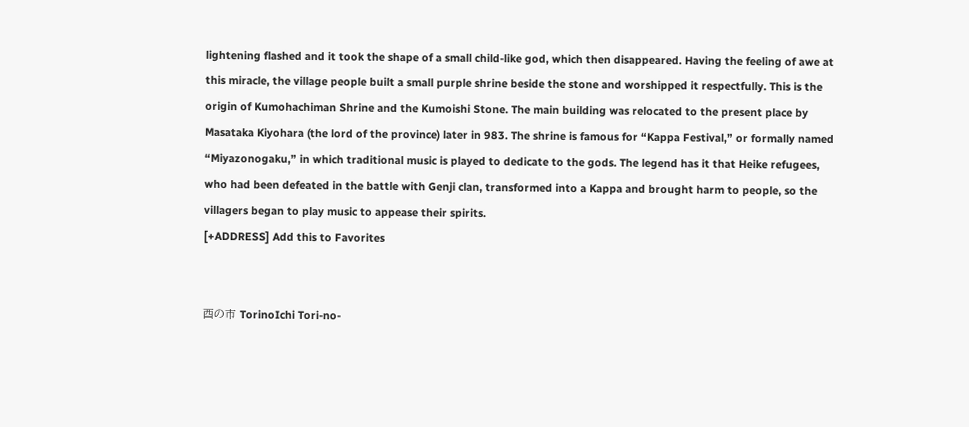lightening flashed and it took the shape of a small child-like god, which then disappeared. Having the feeling of awe at this miracle, the village people built a small purple shrine beside the stone and worshipped it respectfully. This is the origin of Kumohachiman Shrine and the Kumoishi Stone. The main building was relocated to the present place by Masataka Kiyohara (the lord of the province) later in 983. The shrine is famous for “Kappa Festival,” or formally named “Miyazonogaku,” in which traditional music is played to dedicate to the gods. The legend has it that Heike refugees, who had been defeated in the battle with Genji clan, transformed into a Kappa and brought harm to people, so the villagers began to play music to appease their spirits.
[+ADDRESS] Add this to Favorites


酉の市 TorinoIchi Tori-no-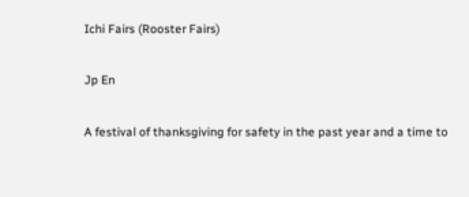Ichi Fairs (Rooster Fairs)

Jp En

A festival of thanksgiving for safety in the past year and a time to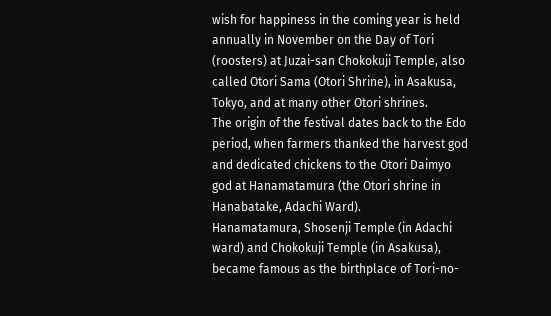wish for happiness in the coming year is held annually in November on the Day of Tori (roosters) at Juzai-san Chokokuji Temple, also called Otori Sama (Otori Shrine), in Asakusa, Tokyo, and at many other Otori shrines.
The origin of the festival dates back to the Edo period, when farmers thanked the harvest god and dedicated chickens to the Otori Daimyo god at Hanamatamura (the Otori shrine in Hanabatake, Adachi Ward).
Hanamatamura, Shosenji Temple (in Adachi ward) and Chokokuji Temple (in Asakusa), became famous as the birthplace of Tori-no-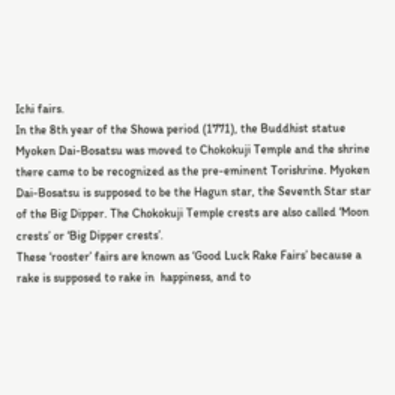Ichi fairs.
In the 8th year of the Showa period (1771), the Buddhist statue Myoken Dai-Bosatsu was moved to Chokokuji Temple and the shrine there came to be recognized as the pre-eminent Torishrine. Myoken Dai-Bosatsu is supposed to be the Hagun star, the Seventh Star star of the Big Dipper. The Chokokuji Temple crests are also called ‘Moon crests’ or ‘Big Dipper crests’.
These ‘rooster’ fairs are known as ‘Good Luck Rake Fairs’ because a rake is supposed to rake in  happiness, and to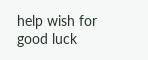help wish for good luck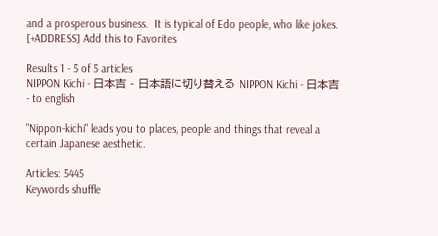and a prosperous business.  It is typical of Edo people, who like jokes.
[+ADDRESS] Add this to Favorites

Results 1 - 5 of 5 articles
NIPPON Kichi - 日本吉 - 日本語に切り替える NIPPON Kichi - 日本吉 - to english

"Nippon-kichi" leads you to places, people and things that reveal a certain Japanese aesthetic.

Articles: 5445
Keywords shuffle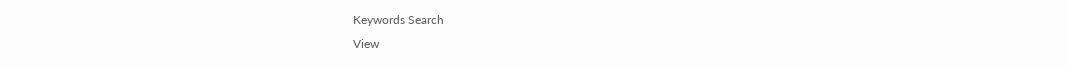Keywords Search
View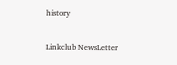history

Linkclub NewsLetter